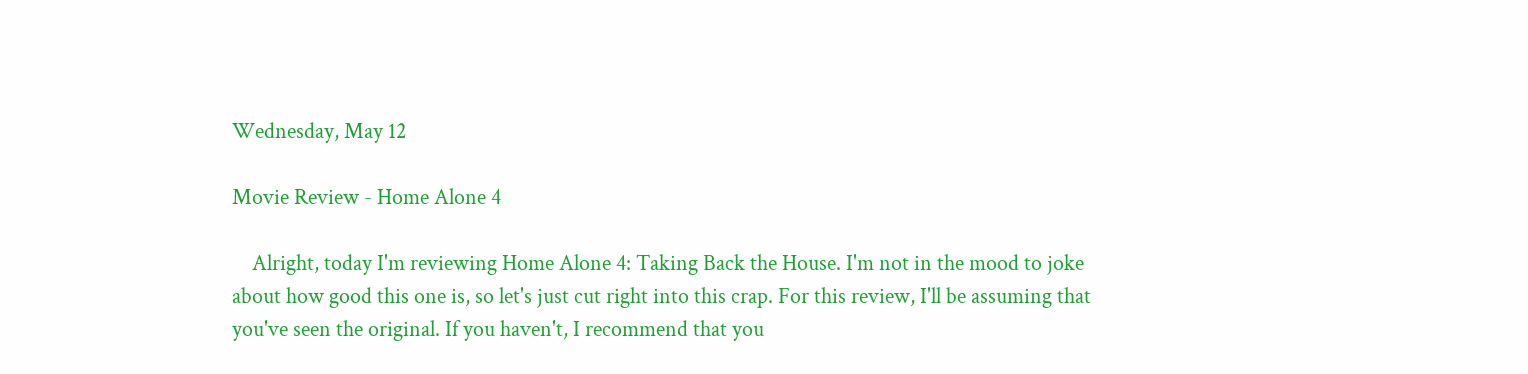Wednesday, May 12

Movie Review - Home Alone 4

    Alright, today I'm reviewing Home Alone 4: Taking Back the House. I'm not in the mood to joke about how good this one is, so let's just cut right into this crap. For this review, I'll be assuming that you've seen the original. If you haven't, I recommend that you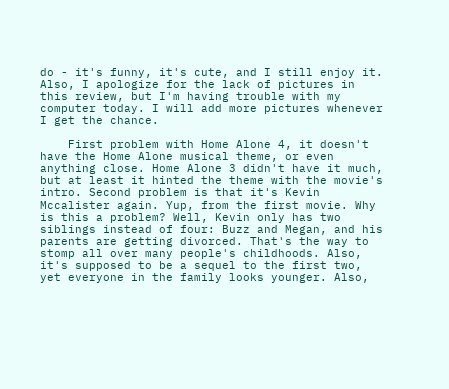do - it's funny, it's cute, and I still enjoy it. Also, I apologize for the lack of pictures in this review, but I'm having trouble with my computer today. I will add more pictures whenever I get the chance.

    First problem with Home Alone 4, it doesn't have the Home Alone musical theme, or even anything close. Home Alone 3 didn't have it much, but at least it hinted the theme with the movie's intro. Second problem is that it's Kevin Mccalister again. Yup, from the first movie. Why is this a problem? Well, Kevin only has two siblings instead of four: Buzz and Megan, and his parents are getting divorced. That's the way to stomp all over many people's childhoods. Also, it's supposed to be a sequel to the first two, yet everyone in the family looks younger. Also,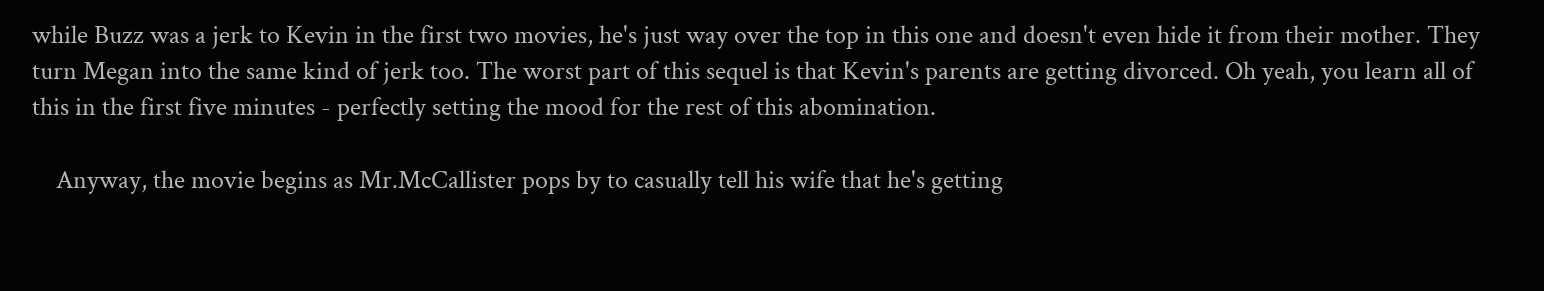while Buzz was a jerk to Kevin in the first two movies, he's just way over the top in this one and doesn't even hide it from their mother. They turn Megan into the same kind of jerk too. The worst part of this sequel is that Kevin's parents are getting divorced. Oh yeah, you learn all of this in the first five minutes - perfectly setting the mood for the rest of this abomination.

    Anyway, the movie begins as Mr.McCallister pops by to casually tell his wife that he's getting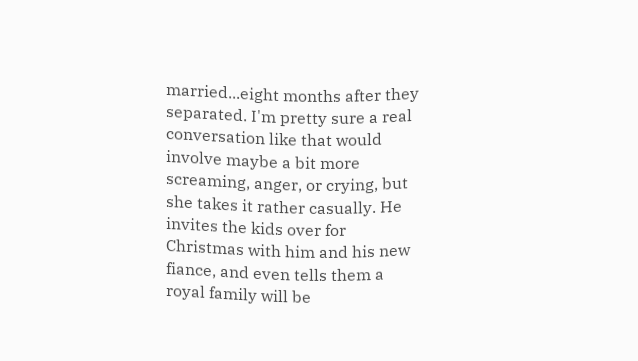married...eight months after they separated. I'm pretty sure a real conversation like that would involve maybe a bit more screaming, anger, or crying, but she takes it rather casually. He invites the kids over for Christmas with him and his new fiance, and even tells them a royal family will be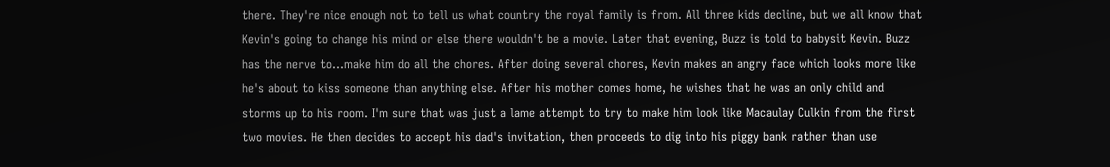there. They're nice enough not to tell us what country the royal family is from. All three kids decline, but we all know that Kevin's going to change his mind or else there wouldn't be a movie. Later that evening, Buzz is told to babysit Kevin. Buzz has the nerve to...make him do all the chores. After doing several chores, Kevin makes an angry face which looks more like he's about to kiss someone than anything else. After his mother comes home, he wishes that he was an only child and storms up to his room. I'm sure that was just a lame attempt to try to make him look like Macaulay Culkin from the first two movies. He then decides to accept his dad's invitation, then proceeds to dig into his piggy bank rather than use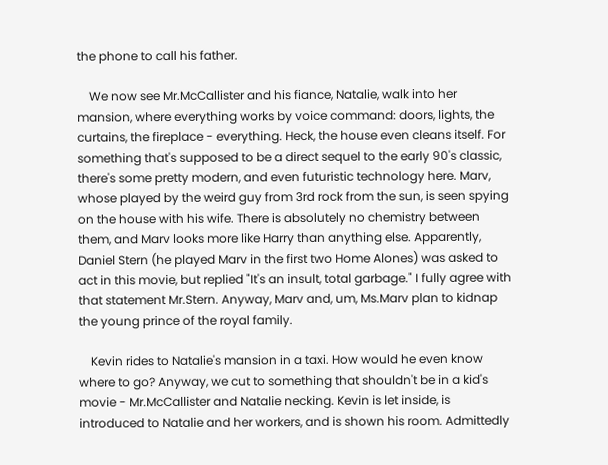the phone to call his father.

    We now see Mr.McCallister and his fiance, Natalie, walk into her mansion, where everything works by voice command: doors, lights, the curtains, the fireplace - everything. Heck, the house even cleans itself. For something that's supposed to be a direct sequel to the early 90's classic, there's some pretty modern, and even futuristic technology here. Marv, whose played by the weird guy from 3rd rock from the sun, is seen spying on the house with his wife. There is absolutely no chemistry between them, and Marv looks more like Harry than anything else. Apparently, Daniel Stern (he played Marv in the first two Home Alones) was asked to act in this movie, but replied "It's an insult, total garbage." I fully agree with that statement Mr.Stern. Anyway, Marv and, um, Ms.Marv plan to kidnap the young prince of the royal family.

    Kevin rides to Natalie's mansion in a taxi. How would he even know where to go? Anyway, we cut to something that shouldn't be in a kid's movie - Mr.McCallister and Natalie necking. Kevin is let inside, is introduced to Natalie and her workers, and is shown his room. Admittedly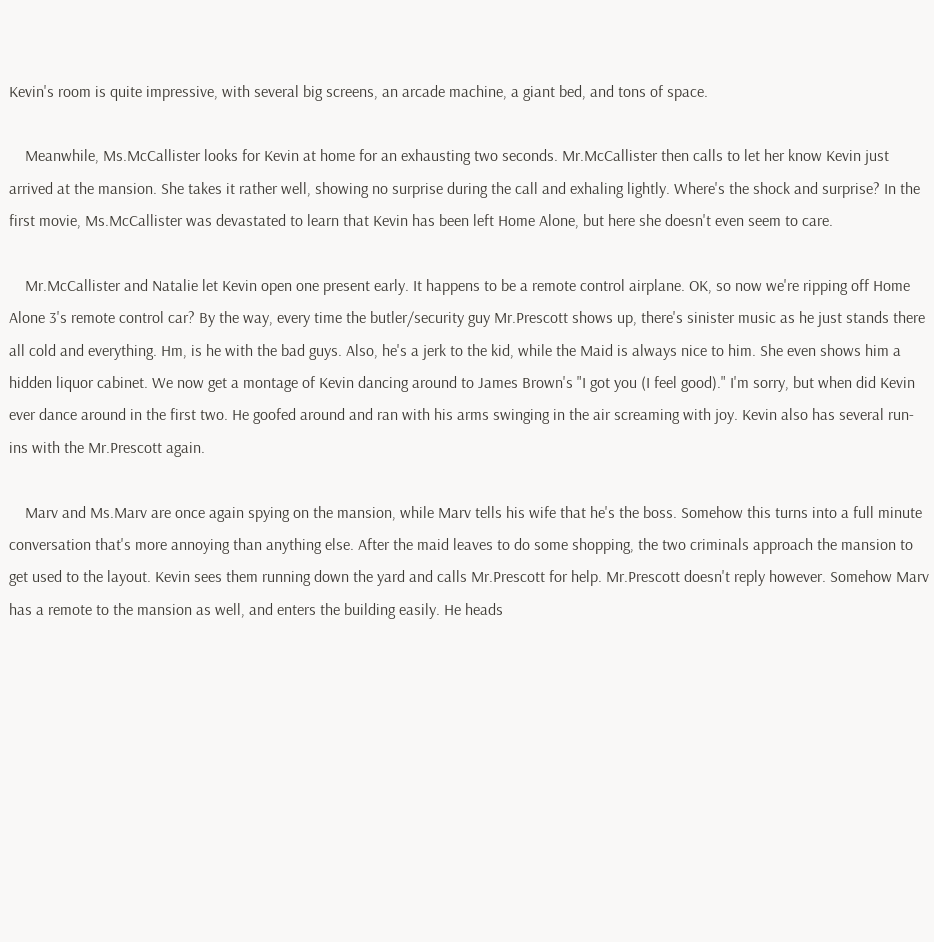Kevin's room is quite impressive, with several big screens, an arcade machine, a giant bed, and tons of space.

    Meanwhile, Ms.McCallister looks for Kevin at home for an exhausting two seconds. Mr.McCallister then calls to let her know Kevin just arrived at the mansion. She takes it rather well, showing no surprise during the call and exhaling lightly. Where's the shock and surprise? In the first movie, Ms.McCallister was devastated to learn that Kevin has been left Home Alone, but here she doesn't even seem to care.

    Mr.McCallister and Natalie let Kevin open one present early. It happens to be a remote control airplane. OK, so now we're ripping off Home Alone 3's remote control car? By the way, every time the butler/security guy Mr.Prescott shows up, there's sinister music as he just stands there all cold and everything. Hm, is he with the bad guys. Also, he's a jerk to the kid, while the Maid is always nice to him. She even shows him a hidden liquor cabinet. We now get a montage of Kevin dancing around to James Brown's "I got you (I feel good)." I'm sorry, but when did Kevin ever dance around in the first two. He goofed around and ran with his arms swinging in the air screaming with joy. Kevin also has several run-ins with the Mr.Prescott again.

    Marv and Ms.Marv are once again spying on the mansion, while Marv tells his wife that he's the boss. Somehow this turns into a full minute conversation that's more annoying than anything else. After the maid leaves to do some shopping, the two criminals approach the mansion to get used to the layout. Kevin sees them running down the yard and calls Mr.Prescott for help. Mr.Prescott doesn't reply however. Somehow Marv has a remote to the mansion as well, and enters the building easily. He heads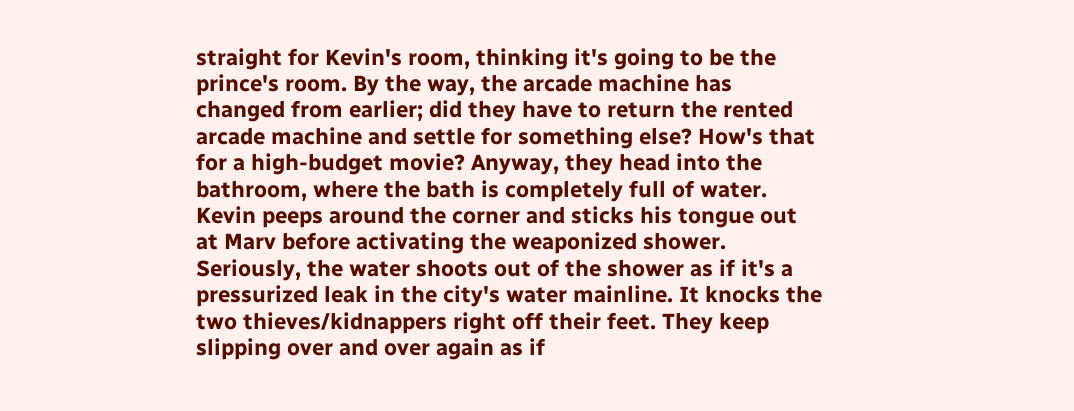straight for Kevin's room, thinking it's going to be the prince's room. By the way, the arcade machine has changed from earlier; did they have to return the rented arcade machine and settle for something else? How's that for a high-budget movie? Anyway, they head into the bathroom, where the bath is completely full of water. Kevin peeps around the corner and sticks his tongue out at Marv before activating the weaponized shower. Seriously, the water shoots out of the shower as if it's a pressurized leak in the city's water mainline. It knocks the two thieves/kidnappers right off their feet. They keep slipping over and over again as if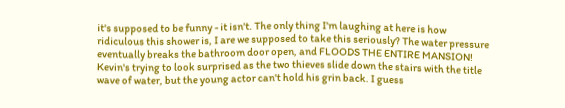it's supposed to be funny - it isn't. The only thing I'm laughing at here is how ridiculous this shower is, I are we supposed to take this seriously? The water pressure eventually breaks the bathroom door open, and FLOODS THE ENTIRE MANSION! Kevin's trying to look surprised as the two thieves slide down the stairs with the title wave of water, but the young actor can't hold his grin back. I guess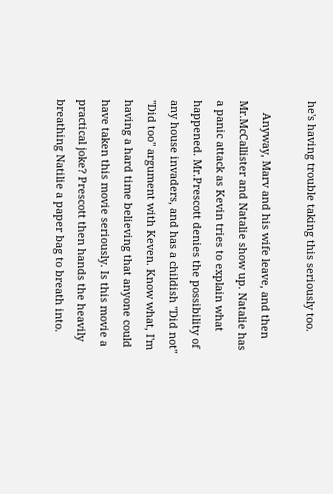he's having trouble taking this seriously too.

    Anyway, Marv and his wife leave, and then Mr.McCallister and Natalie show up. Natalie has a panic attack as Kevin tries to explain what happened. Mr.Prescott denies the possibility of any house invaders, and has a childish "Did not" "Did too" argument with Keven. Know what, I'm having a hard time believing that anyone could have taken this movie seriously. Is this movie a practical joke? Prescott then hands the heavily breathing Natilie a paper bag to breath into.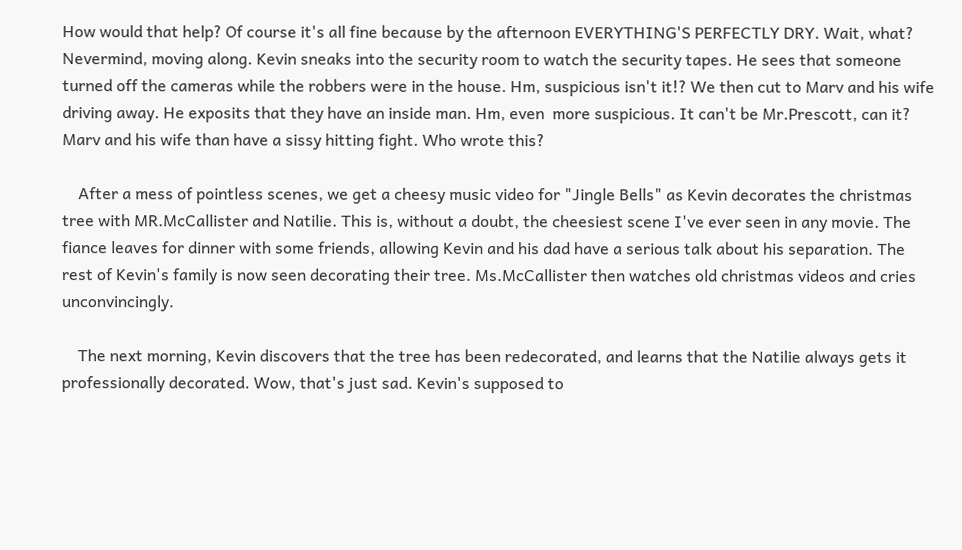How would that help? Of course it's all fine because by the afternoon EVERYTHING'S PERFECTLY DRY. Wait, what? Nevermind, moving along. Kevin sneaks into the security room to watch the security tapes. He sees that someone turned off the cameras while the robbers were in the house. Hm, suspicious isn't it!? We then cut to Marv and his wife driving away. He exposits that they have an inside man. Hm, even  more suspicious. It can't be Mr.Prescott, can it? Marv and his wife than have a sissy hitting fight. Who wrote this?

    After a mess of pointless scenes, we get a cheesy music video for "Jingle Bells" as Kevin decorates the christmas tree with MR.McCallister and Natilie. This is, without a doubt, the cheesiest scene I've ever seen in any movie. The fiance leaves for dinner with some friends, allowing Kevin and his dad have a serious talk about his separation. The rest of Kevin's family is now seen decorating their tree. Ms.McCallister then watches old christmas videos and cries unconvincingly.

    The next morning, Kevin discovers that the tree has been redecorated, and learns that the Natilie always gets it professionally decorated. Wow, that's just sad. Kevin's supposed to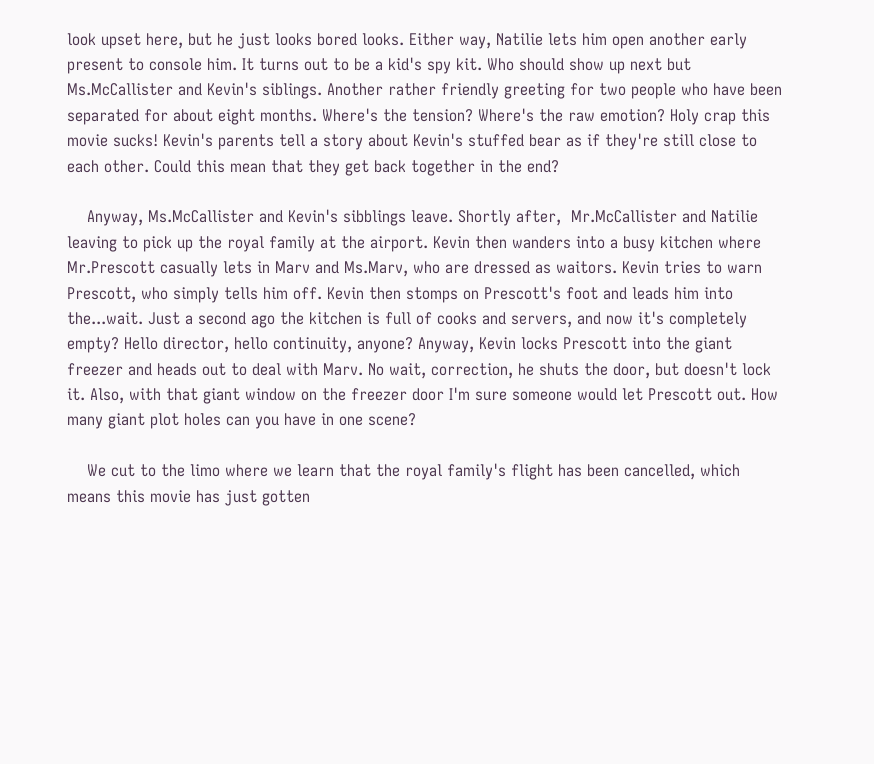look upset here, but he just looks bored looks. Either way, Natilie lets him open another early present to console him. It turns out to be a kid's spy kit. Who should show up next but Ms.McCallister and Kevin's siblings. Another rather friendly greeting for two people who have been separated for about eight months. Where's the tension? Where's the raw emotion? Holy crap this movie sucks! Kevin's parents tell a story about Kevin's stuffed bear as if they're still close to each other. Could this mean that they get back together in the end?

    Anyway, Ms.McCallister and Kevin's sibblings leave. Shortly after,  Mr.McCallister and Natilie leaving to pick up the royal family at the airport. Kevin then wanders into a busy kitchen where Mr.Prescott casually lets in Marv and Ms.Marv, who are dressed as waitors. Kevin tries to warn Prescott, who simply tells him off. Kevin then stomps on Prescott's foot and leads him into the...wait. Just a second ago the kitchen is full of cooks and servers, and now it's completely empty? Hello director, hello continuity, anyone? Anyway, Kevin locks Prescott into the giant freezer and heads out to deal with Marv. No wait, correction, he shuts the door, but doesn't lock it. Also, with that giant window on the freezer door I'm sure someone would let Prescott out. How many giant plot holes can you have in one scene?

    We cut to the limo where we learn that the royal family's flight has been cancelled, which means this movie has just gotten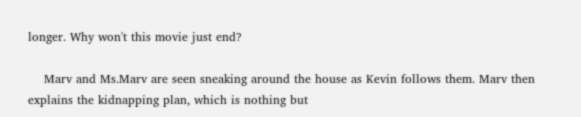longer. Why won't this movie just end?

    Marv and Ms.Marv are seen sneaking around the house as Kevin follows them. Marv then explains the kidnapping plan, which is nothing but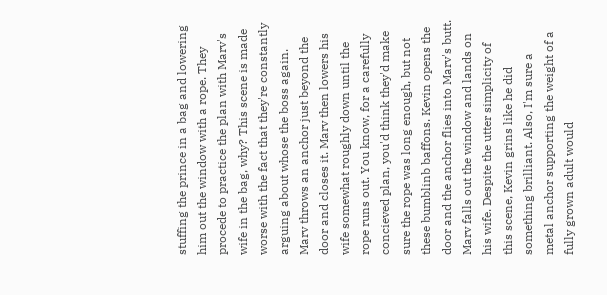stuffing the prince in a bag and lowering him out the window with a rope. They procede to practice the plan with Marv's wife in the bag, why? This scene is made worse with the fact that they're constantly arguing about whose the boss again. Marv throws an anchor just beyond the door and closes it. Marv then lowers his wife somewhat roughly down until the rope runs out. You know, for a carefully concieved plan, you'd think they'd make sure the rope was long enough, but not these bumblinb baffons. Kevin opens the door and the anchor flies into Marv's butt. Marv falls out the window and lands on his wife. Despite the utter simplicity of this scene, Kevin grins like he did something brilliant. Also, I'm sure a metal anchor supporting the weight of a fully grown adult would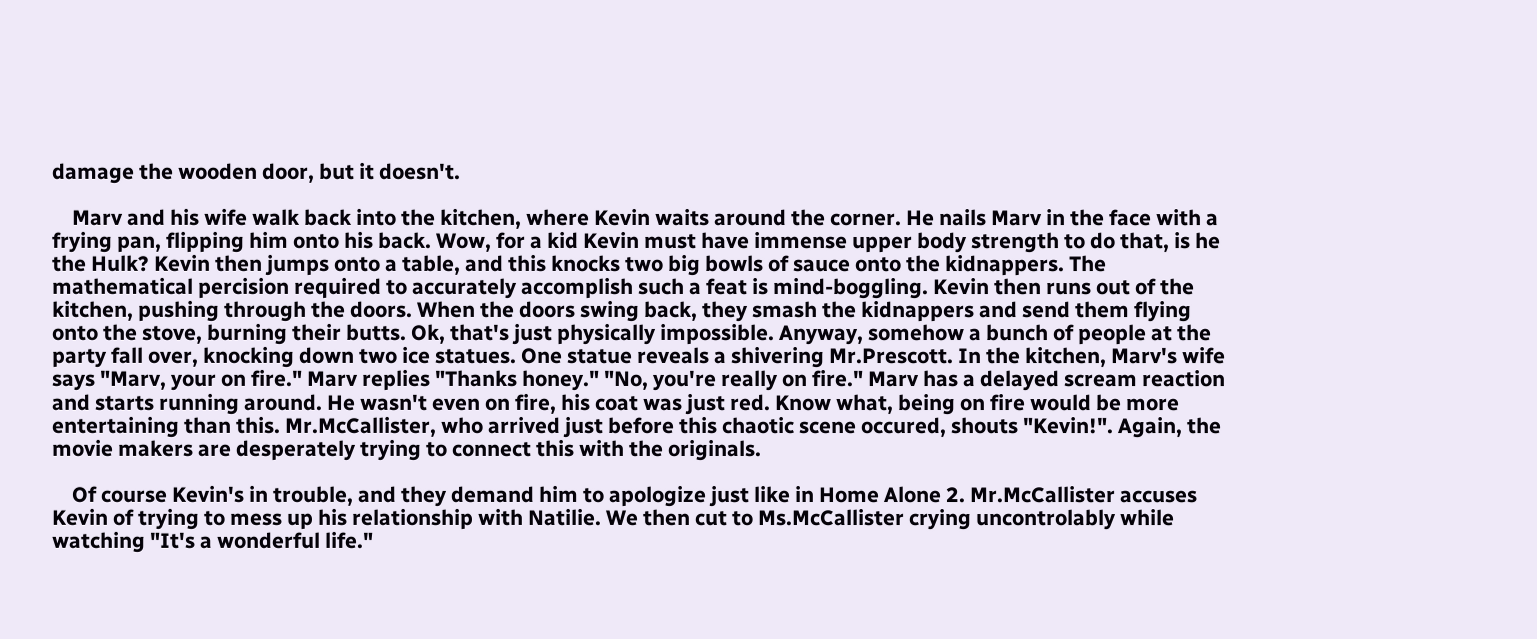damage the wooden door, but it doesn't.

    Marv and his wife walk back into the kitchen, where Kevin waits around the corner. He nails Marv in the face with a frying pan, flipping him onto his back. Wow, for a kid Kevin must have immense upper body strength to do that, is he the Hulk? Kevin then jumps onto a table, and this knocks two big bowls of sauce onto the kidnappers. The mathematical percision required to accurately accomplish such a feat is mind-boggling. Kevin then runs out of the kitchen, pushing through the doors. When the doors swing back, they smash the kidnappers and send them flying onto the stove, burning their butts. Ok, that's just physically impossible. Anyway, somehow a bunch of people at the party fall over, knocking down two ice statues. One statue reveals a shivering Mr.Prescott. In the kitchen, Marv's wife says "Marv, your on fire." Marv replies "Thanks honey." "No, you're really on fire." Marv has a delayed scream reaction and starts running around. He wasn't even on fire, his coat was just red. Know what, being on fire would be more entertaining than this. Mr.McCallister, who arrived just before this chaotic scene occured, shouts "Kevin!". Again, the movie makers are desperately trying to connect this with the originals.

    Of course Kevin's in trouble, and they demand him to apologize just like in Home Alone 2. Mr.McCallister accuses Kevin of trying to mess up his relationship with Natilie. We then cut to Ms.McCallister crying uncontrolably while watching "It's a wonderful life."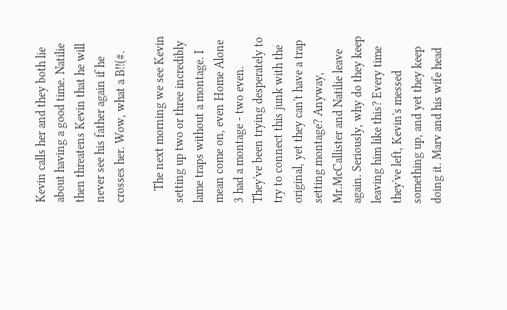Kevin calls her and they both lie about having a good time. Natilie then threatens Kevin that he will never see his father again if he crosses her. Wow, what a B!!(#.

    The next morning we see Kevin setting up two or three incredibly lame traps without a montage. I mean come on, even Home Alone 3 had a montage - two even. They've been trying desperately to try to connect this junk with the original, yet they can't have a trap setting montage? Anyway,  Mr.McCallister and Natilie leave again. Seriously, why do they keep leaving him like this? Every time they've left, Kevin's messed something up, and yet they keep doing it. Marv and his wife head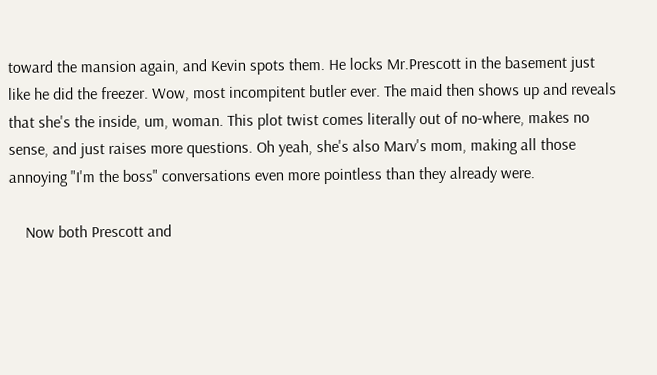toward the mansion again, and Kevin spots them. He locks Mr.Prescott in the basement just like he did the freezer. Wow, most incompitent butler ever. The maid then shows up and reveals that she's the inside, um, woman. This plot twist comes literally out of no-where, makes no sense, and just raises more questions. Oh yeah, she's also Marv's mom, making all those annoying "I'm the boss" conversations even more pointless than they already were.

    Now both Prescott and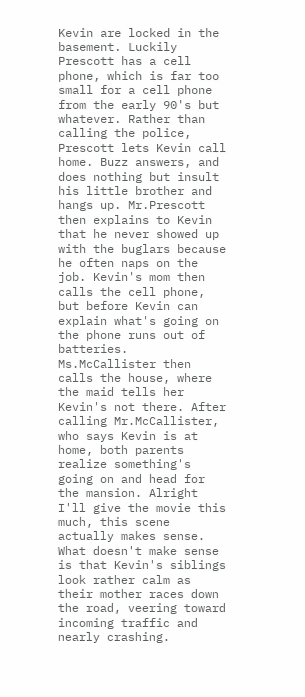Kevin are locked in the basement. Luckily Prescott has a cell phone, which is far too small for a cell phone from the early 90's but whatever. Rather than calling the police, Prescott lets Kevin call home. Buzz answers, and does nothing but insult his little brother and hangs up. Mr.Prescott then explains to Kevin that he never showed up with the buglars because he often naps on the job. Kevin's mom then calls the cell phone, but before Kevin can explain what's going on the phone runs out of batteries. Ms.McCallister then calls the house, where the maid tells her Kevin's not there. After calling Mr.McCallister, who says Kevin is at home, both parents realize something's going on and head for the mansion. Alright I'll give the movie this much, this scene actually makes sense. What doesn't make sense is that Kevin's siblings look rather calm as their mother races down the road, veering toward incoming traffic and nearly crashing.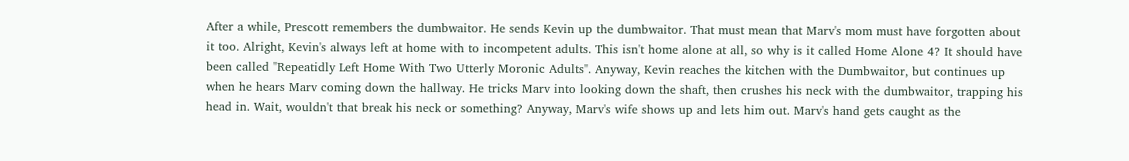After a while, Prescott remembers the dumbwaitor. He sends Kevin up the dumbwaitor. That must mean that Marv's mom must have forgotten about it too. Alright, Kevin's always left at home with to incompetent adults. This isn't home alone at all, so why is it called Home Alone 4? It should have been called "Repeatidly Left Home With Two Utterly Moronic Adults". Anyway, Kevin reaches the kitchen with the Dumbwaitor, but continues up when he hears Marv coming down the hallway. He tricks Marv into looking down the shaft, then crushes his neck with the dumbwaitor, trapping his head in. Wait, wouldn't that break his neck or something? Anyway, Marv's wife shows up and lets him out. Marv's hand gets caught as the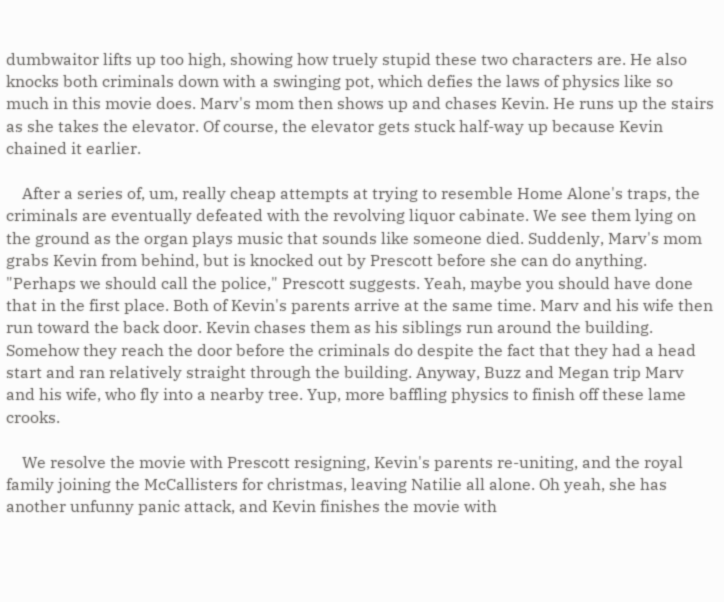dumbwaitor lifts up too high, showing how truely stupid these two characters are. He also knocks both criminals down with a swinging pot, which defies the laws of physics like so much in this movie does. Marv's mom then shows up and chases Kevin. He runs up the stairs as she takes the elevator. Of course, the elevator gets stuck half-way up because Kevin chained it earlier.

    After a series of, um, really cheap attempts at trying to resemble Home Alone's traps, the criminals are eventually defeated with the revolving liquor cabinate. We see them lying on the ground as the organ plays music that sounds like someone died. Suddenly, Marv's mom grabs Kevin from behind, but is knocked out by Prescott before she can do anything. "Perhaps we should call the police," Prescott suggests. Yeah, maybe you should have done that in the first place. Both of Kevin's parents arrive at the same time. Marv and his wife then run toward the back door. Kevin chases them as his siblings run around the building. Somehow they reach the door before the criminals do despite the fact that they had a head start and ran relatively straight through the building. Anyway, Buzz and Megan trip Marv and his wife, who fly into a nearby tree. Yup, more baffling physics to finish off these lame crooks.

    We resolve the movie with Prescott resigning, Kevin's parents re-uniting, and the royal family joining the McCallisters for christmas, leaving Natilie all alone. Oh yeah, she has another unfunny panic attack, and Kevin finishes the movie with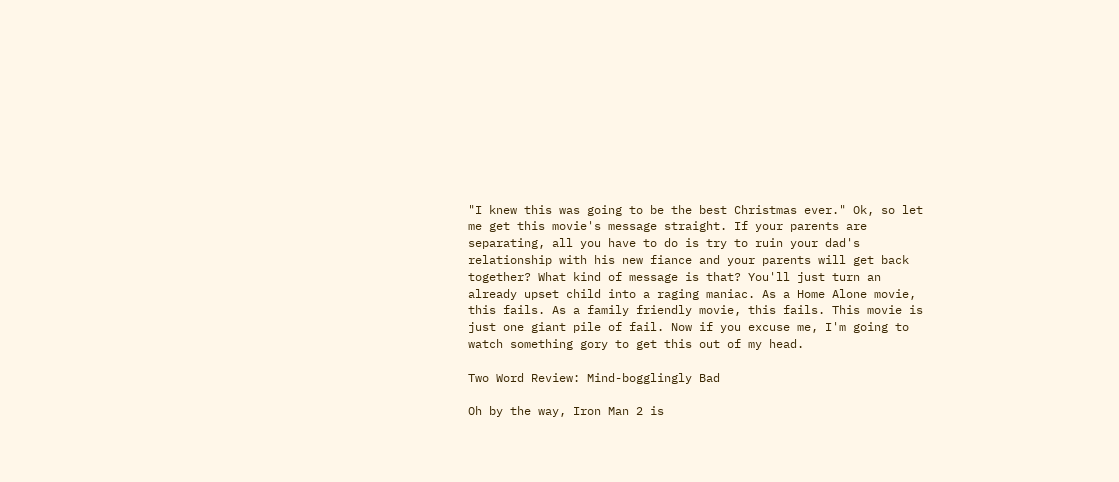"I knew this was going to be the best Christmas ever." Ok, so let me get this movie's message straight. If your parents are separating, all you have to do is try to ruin your dad's relationship with his new fiance and your parents will get back together? What kind of message is that? You'll just turn an already upset child into a raging maniac. As a Home Alone movie, this fails. As a family friendly movie, this fails. This movie is just one giant pile of fail. Now if you excuse me, I'm going to watch something gory to get this out of my head.

Two Word Review: Mind-bogglingly Bad

Oh by the way, Iron Man 2 is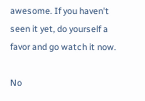awesome. If you haven't seen it yet, do yourself a favor and go watch it now.

No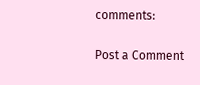comments:

Post a Comment